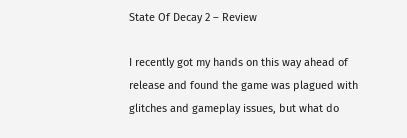State Of Decay 2 – Review

I recently got my hands on this way ahead of release and found the game was plagued with glitches and gameplay issues, but what do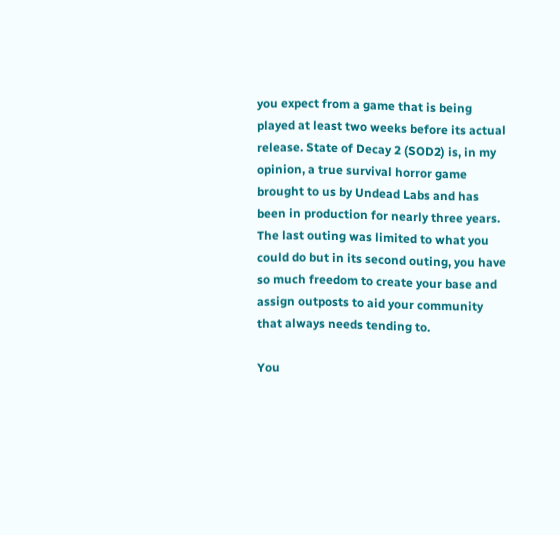you expect from a game that is being played at least two weeks before its actual release. State of Decay 2 (SOD2) is, in my opinion, a true survival horror game brought to us by Undead Labs and has been in production for nearly three years. The last outing was limited to what you could do but in its second outing, you have so much freedom to create your base and assign outposts to aid your community that always needs tending to.

You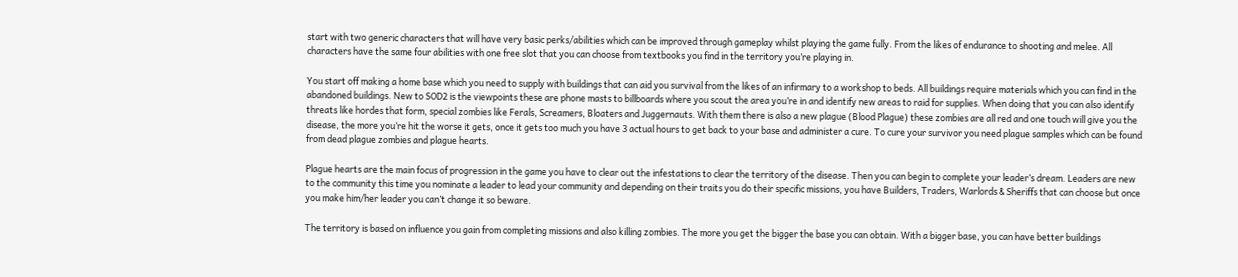start with two generic characters that will have very basic perks/abilities which can be improved through gameplay whilst playing the game fully. From the likes of endurance to shooting and melee. All characters have the same four abilities with one free slot that you can choose from textbooks you find in the territory you’re playing in.

You start off making a home base which you need to supply with buildings that can aid you survival from the likes of an infirmary to a workshop to beds. All buildings require materials which you can find in the abandoned buildings. New to SOD2 is the viewpoints these are phone masts to billboards where you scout the area you’re in and identify new areas to raid for supplies. When doing that you can also identify threats like hordes that form, special zombies like Ferals, Screamers, Bloaters and Juggernauts. With them there is also a new plague (Blood Plague) these zombies are all red and one touch will give you the disease, the more you’re hit the worse it gets, once it gets too much you have 3 actual hours to get back to your base and administer a cure. To cure your survivor you need plague samples which can be found from dead plague zombies and plague hearts.

Plague hearts are the main focus of progression in the game you have to clear out the infestations to clear the territory of the disease. Then you can begin to complete your leader’s dream. Leaders are new to the community this time you nominate a leader to lead your community and depending on their traits you do their specific missions, you have Builders, Traders, Warlords & Sheriffs that can choose but once you make him/her leader you can’t change it so beware.

The territory is based on influence you gain from completing missions and also killing zombies. The more you get the bigger the base you can obtain. With a bigger base, you can have better buildings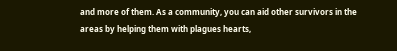and more of them. As a community, you can aid other survivors in the areas by helping them with plagues hearts,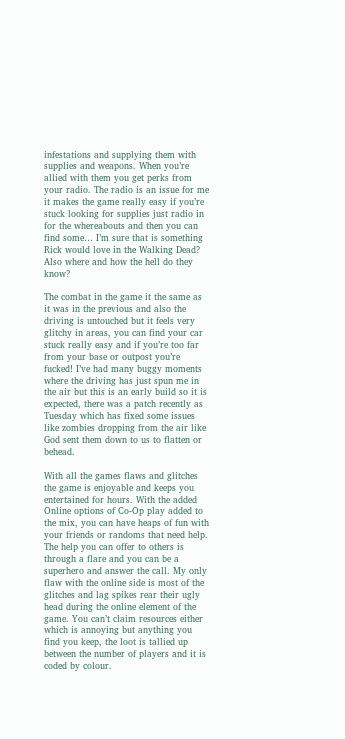infestations and supplying them with supplies and weapons. When you’re allied with them you get perks from your radio. The radio is an issue for me it makes the game really easy if you’re stuck looking for supplies just radio in for the whereabouts and then you can find some… I’m sure that is something Rick would love in the Walking Dead? Also where and how the hell do they know?

The combat in the game it the same as it was in the previous and also the driving is untouched but it feels very glitchy in areas, you can find your car stuck really easy and if you’re too far from your base or outpost you’re fucked! I’ve had many buggy moments where the driving has just spun me in the air but this is an early build so it is expected, there was a patch recently as Tuesday which has fixed some issues like zombies dropping from the air like God sent them down to us to flatten or behead.

With all the games flaws and glitches the game is enjoyable and keeps you entertained for hours. With the added Online options of Co-Op play added to the mix, you can have heaps of fun with your friends or randoms that need help. The help you can offer to others is through a flare and you can be a superhero and answer the call. My only flaw with the online side is most of the glitches and lag spikes rear their ugly head during the online element of the game. You can’t claim resources either which is annoying but anything you find you keep, the loot is tallied up between the number of players and it is coded by colour.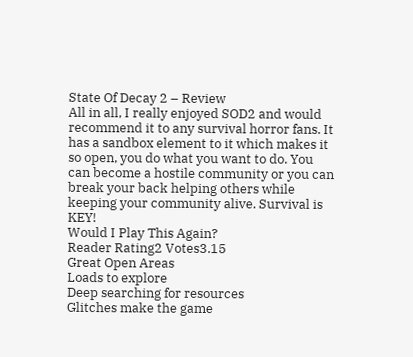State Of Decay 2 – Review
All in all, I really enjoyed SOD2 and would recommend it to any survival horror fans. It has a sandbox element to it which makes it so open, you do what you want to do. You can become a hostile community or you can break your back helping others while keeping your community alive. Survival is KEY!
Would I Play This Again?
Reader Rating2 Votes3.15
Great Open Areas
Loads to explore
Deep searching for resources
Glitches make the game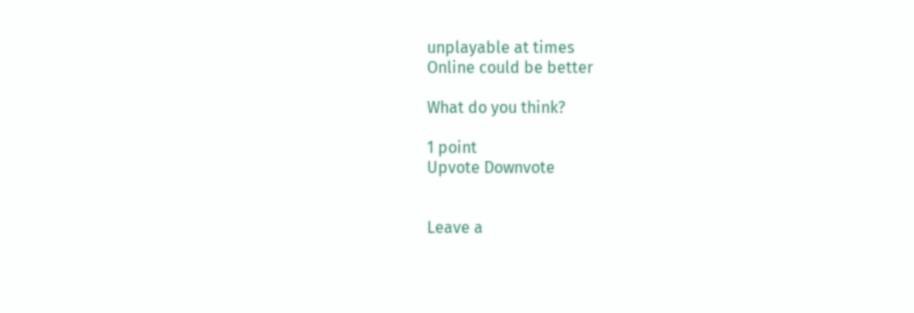unplayable at times
Online could be better

What do you think?

1 point
Upvote Downvote


Leave a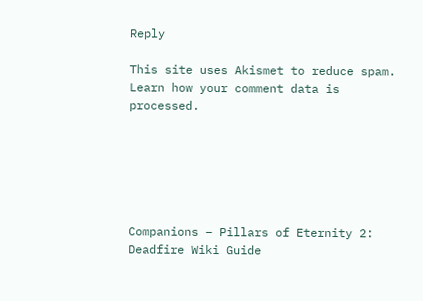Reply

This site uses Akismet to reduce spam. Learn how your comment data is processed.






Companions – Pillars of Eternity 2: Deadfire Wiki Guide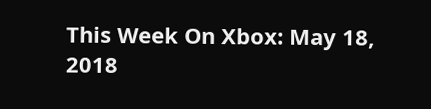This Week On Xbox: May 18, 2018